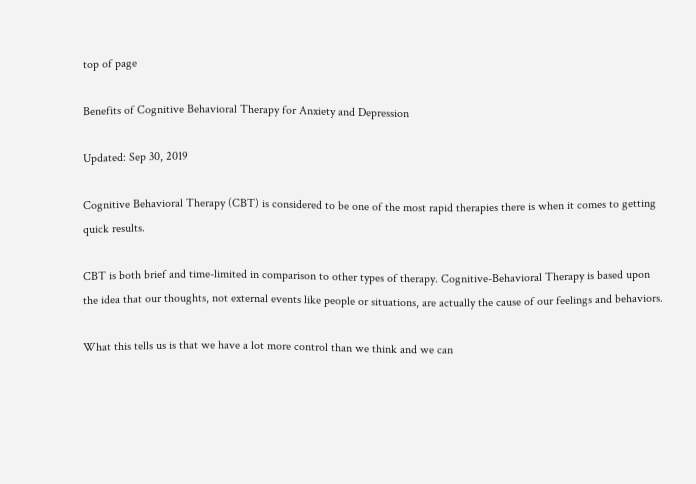top of page

Benefits of Cognitive Behavioral Therapy for Anxiety and Depression

Updated: Sep 30, 2019

Cognitive Behavioral Therapy (CBT) is considered to be one of the most rapid therapies there is when it comes to getting quick results.

CBT is both brief and time-limited in comparison to other types of therapy. Cognitive-Behavioral Therapy is based upon the idea that our thoughts, not external events like people or situations, are actually the cause of our feelings and behaviors.

What this tells us is that we have a lot more control than we think and we can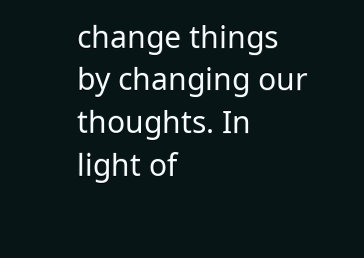change things by changing our thoughts. In light of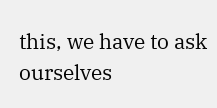this, we have to ask ourselves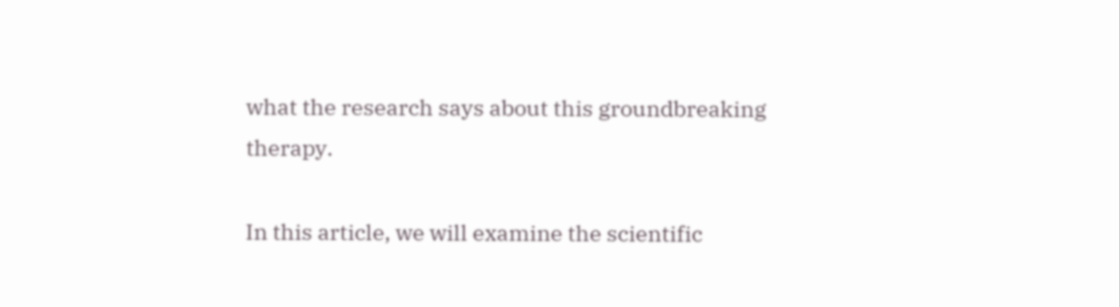what the research says about this groundbreaking therapy.

In this article, we will examine the scientific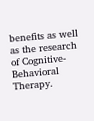benefits as well as the research of Cognitive-Behavioral Therapy.